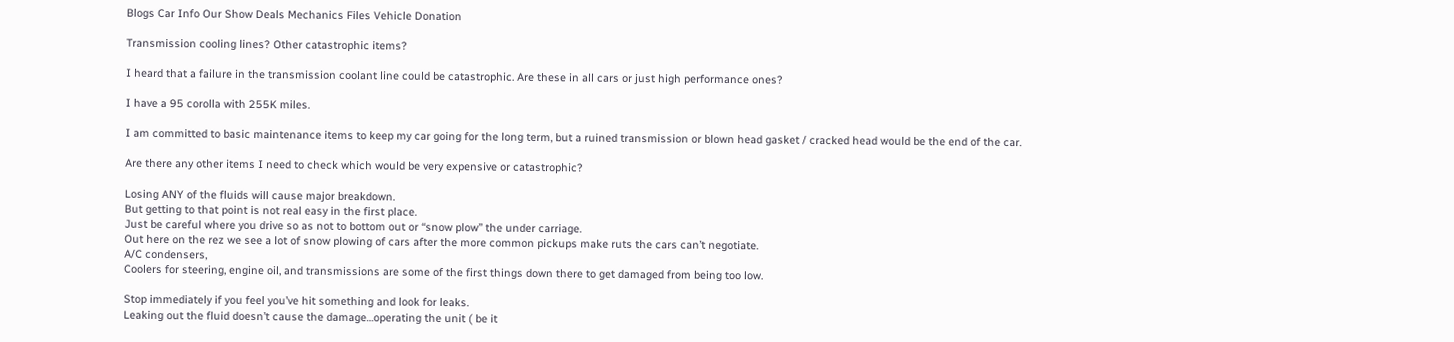Blogs Car Info Our Show Deals Mechanics Files Vehicle Donation

Transmission cooling lines? Other catastrophic items?

I heard that a failure in the transmission coolant line could be catastrophic. Are these in all cars or just high performance ones?

I have a 95 corolla with 255K miles.

I am committed to basic maintenance items to keep my car going for the long term, but a ruined transmission or blown head gasket / cracked head would be the end of the car.

Are there any other items I need to check which would be very expensive or catastrophic?

Losing ANY of the fluids will cause major breakdown.
But getting to that point is not real easy in the first place.
Just be careful where you drive so as not to bottom out or ‘‘snow plow’’ the under carriage.
Out here on the rez we see a lot of snow plowing of cars after the more common pickups make ruts the cars can’t negotiate.
A/C condensers,
Coolers for steering, engine oil, and transmissions are some of the first things down there to get damaged from being too low.

Stop immediately if you feel you’ve hit something and look for leaks.
Leaking out the fluid doesn’t cause the damage…operating the unit ( be it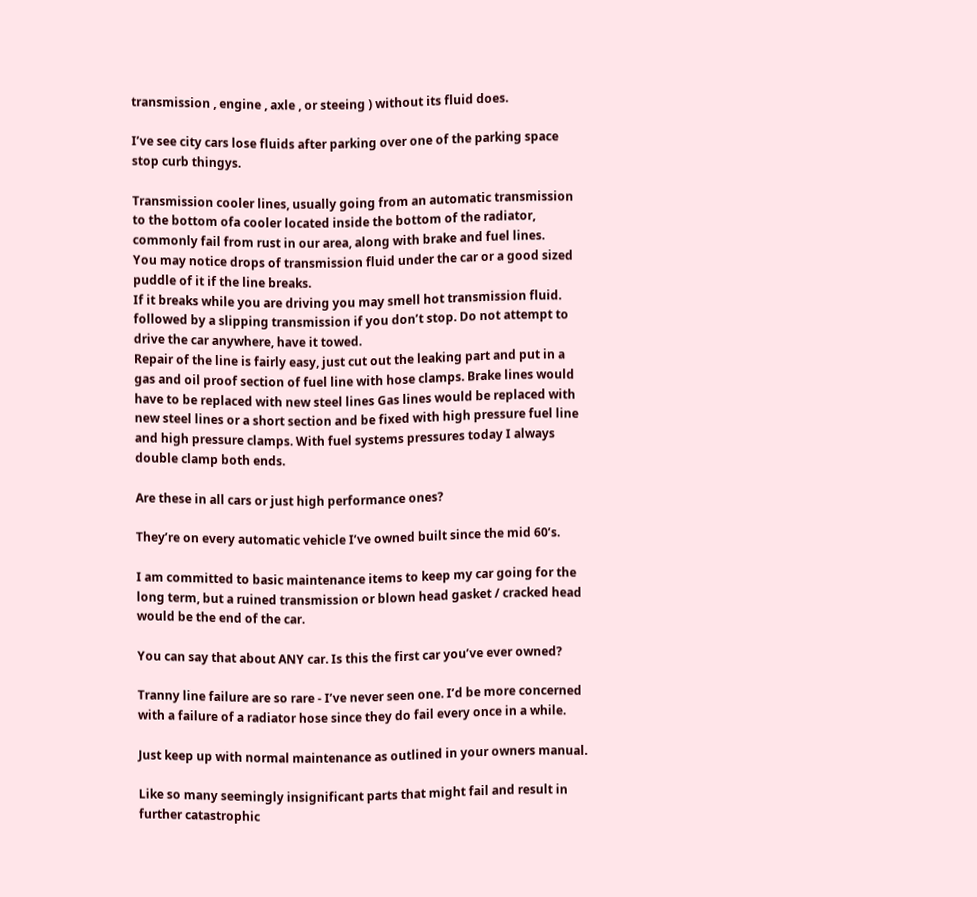transmission , engine , axle , or steeing ) without its fluid does.

I’ve see city cars lose fluids after parking over one of the parking space stop curb thingys.

Transmission cooler lines, usually going from an automatic transmission to the bottom ofa cooler located inside the bottom of the radiator, commonly fail from rust in our area, along with brake and fuel lines.
You may notice drops of transmission fluid under the car or a good sized puddle of it if the line breaks.
If it breaks while you are driving you may smell hot transmission fluid. followed by a slipping transmission if you don’t stop. Do not attempt to drive the car anywhere, have it towed.
Repair of the line is fairly easy, just cut out the leaking part and put in a gas and oil proof section of fuel line with hose clamps. Brake lines would have to be replaced with new steel lines Gas lines would be replaced with new steel lines or a short section and be fixed with high pressure fuel line and high pressure clamps. With fuel systems pressures today I always double clamp both ends.

Are these in all cars or just high performance ones?

They’re on every automatic vehicle I’ve owned built since the mid 60’s.

I am committed to basic maintenance items to keep my car going for the long term, but a ruined transmission or blown head gasket / cracked head would be the end of the car.

You can say that about ANY car. Is this the first car you’ve ever owned?

Tranny line failure are so rare - I’ve never seen one. I’d be more concerned with a failure of a radiator hose since they do fail every once in a while.

Just keep up with normal maintenance as outlined in your owners manual.

Like so many seemingly insignificant parts that might fail and result in further catastrophic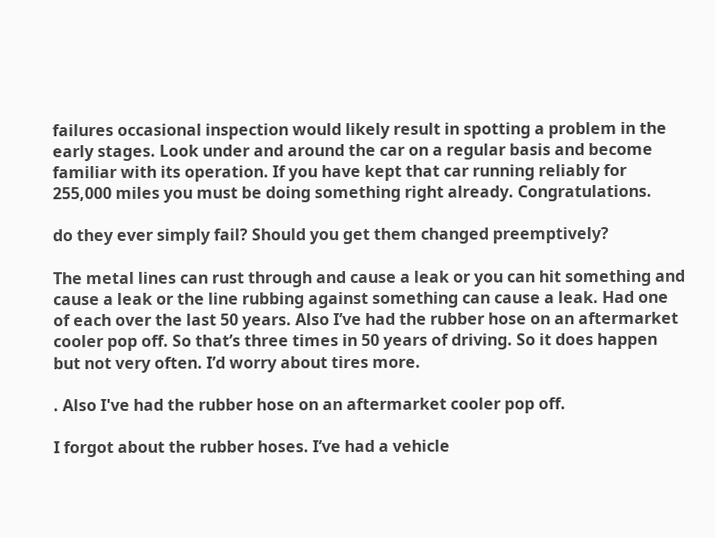failures occasional inspection would likely result in spotting a problem in the early stages. Look under and around the car on a regular basis and become familiar with its operation. If you have kept that car running reliably for 255,000 miles you must be doing something right already. Congratulations.

do they ever simply fail? Should you get them changed preemptively?

The metal lines can rust through and cause a leak or you can hit something and cause a leak or the line rubbing against something can cause a leak. Had one of each over the last 50 years. Also I’ve had the rubber hose on an aftermarket cooler pop off. So that’s three times in 50 years of driving. So it does happen but not very often. I’d worry about tires more.

. Also I've had the rubber hose on an aftermarket cooler pop off.

I forgot about the rubber hoses. I’ve had a vehicle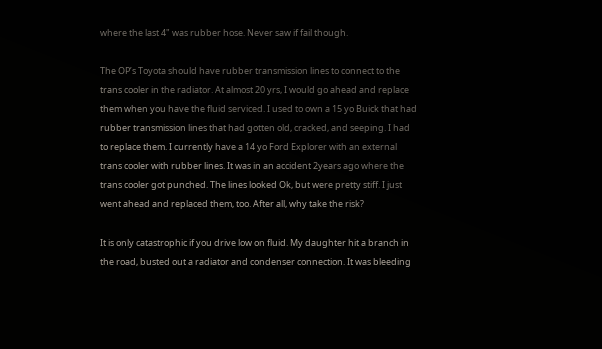where the last 4" was rubber hose. Never saw if fail though.

The OP’s Toyota should have rubber transmission lines to connect to the trans cooler in the radiator. At almost 20 yrs, I would go ahead and replace them when you have the fluid serviced. I used to own a 15 yo Buick that had rubber transmission lines that had gotten old, cracked, and seeping. I had to replace them. I currently have a 14 yo Ford Explorer with an external trans cooler with rubber lines. It was in an accident 2years ago where the trans cooler got punched. The lines looked Ok, but were pretty stiff. I just went ahead and replaced them, too. After all, why take the risk?

It is only catastrophic if you drive low on fluid. My daughter hit a branch in the road, busted out a radiator and condenser connection. It was bleeding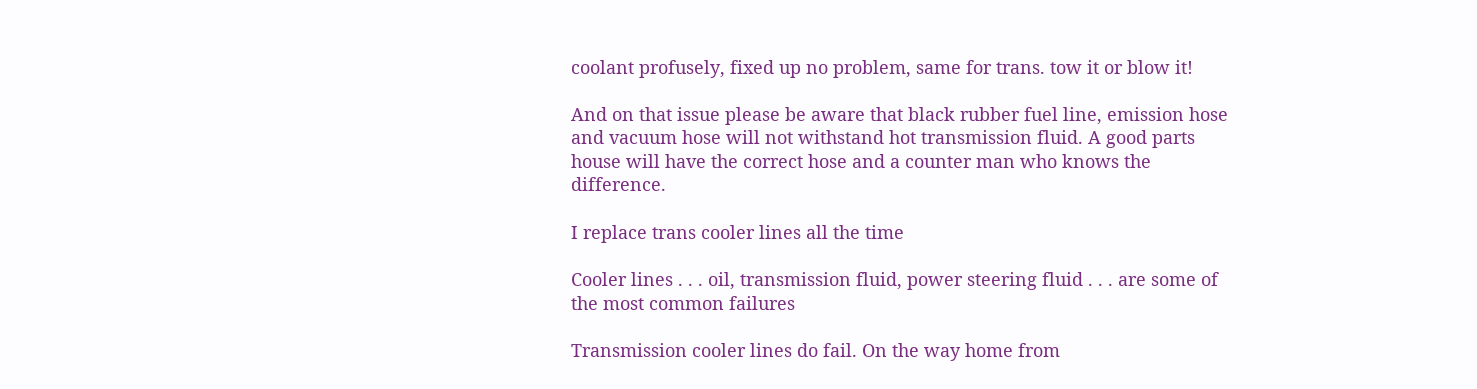coolant profusely, fixed up no problem, same for trans. tow it or blow it!

And on that issue please be aware that black rubber fuel line, emission hose and vacuum hose will not withstand hot transmission fluid. A good parts house will have the correct hose and a counter man who knows the difference.

I replace trans cooler lines all the time

Cooler lines . . . oil, transmission fluid, power steering fluid . . . are some of the most common failures

Transmission cooler lines do fail. On the way home from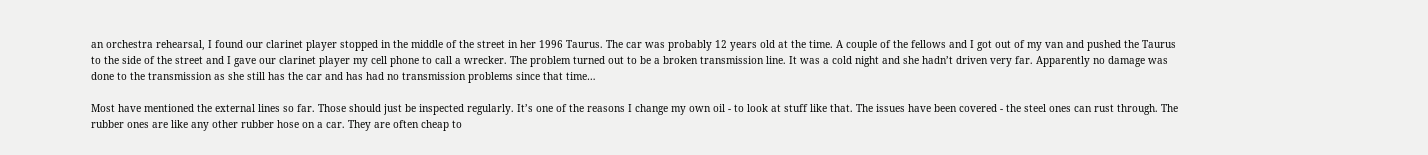an orchestra rehearsal, I found our clarinet player stopped in the middle of the street in her 1996 Taurus. The car was probably 12 years old at the time. A couple of the fellows and I got out of my van and pushed the Taurus to the side of the street and I gave our clarinet player my cell phone to call a wrecker. The problem turned out to be a broken transmission line. It was a cold night and she hadn’t driven very far. Apparently no damage was done to the transmission as she still has the car and has had no transmission problems since that time…

Most have mentioned the external lines so far. Those should just be inspected regularly. It’s one of the reasons I change my own oil - to look at stuff like that. The issues have been covered - the steel ones can rust through. The rubber ones are like any other rubber hose on a car. They are often cheap to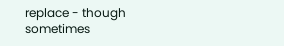replace - though sometimes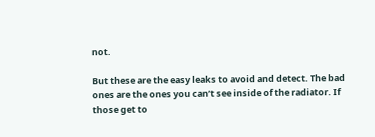not.

But these are the easy leaks to avoid and detect. The bad ones are the ones you can’t see inside of the radiator. If those get to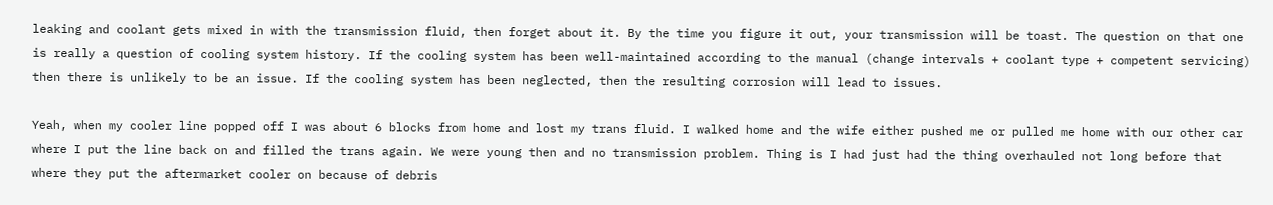leaking and coolant gets mixed in with the transmission fluid, then forget about it. By the time you figure it out, your transmission will be toast. The question on that one is really a question of cooling system history. If the cooling system has been well-maintained according to the manual (change intervals + coolant type + competent servicing) then there is unlikely to be an issue. If the cooling system has been neglected, then the resulting corrosion will lead to issues.

Yeah, when my cooler line popped off I was about 6 blocks from home and lost my trans fluid. I walked home and the wife either pushed me or pulled me home with our other car where I put the line back on and filled the trans again. We were young then and no transmission problem. Thing is I had just had the thing overhauled not long before that where they put the aftermarket cooler on because of debris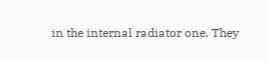in the internal radiator one. They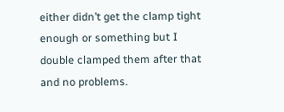either didn’t get the clamp tight enough or something but I double clamped them after that and no problems.